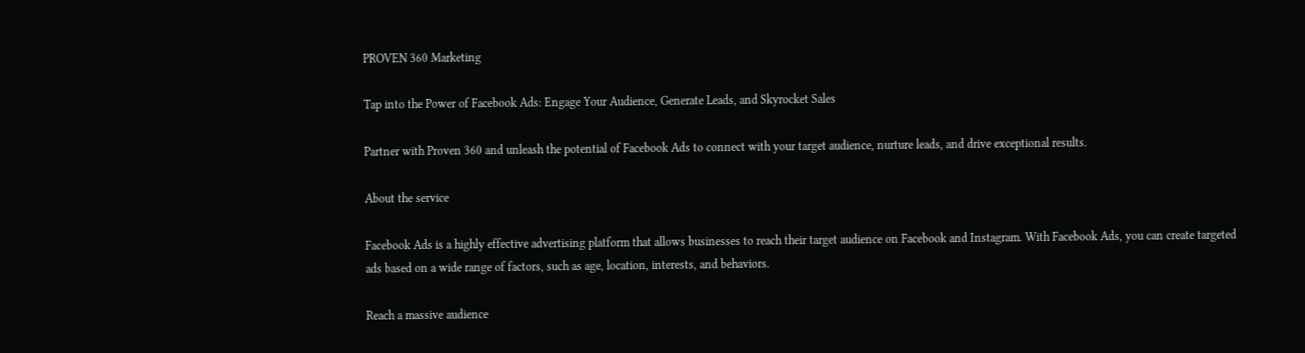PROVEN 360 Marketing

Tap into the Power of Facebook Ads: Engage Your Audience, Generate Leads, and Skyrocket Sales

Partner with Proven 360 and unleash the potential of Facebook Ads to connect with your target audience, nurture leads, and drive exceptional results.

About the service

Facebook Ads is a highly effective advertising platform that allows businesses to reach their target audience on Facebook and Instagram. With Facebook Ads, you can create targeted ads based on a wide range of factors, such as age, location, interests, and behaviors.

Reach a massive audience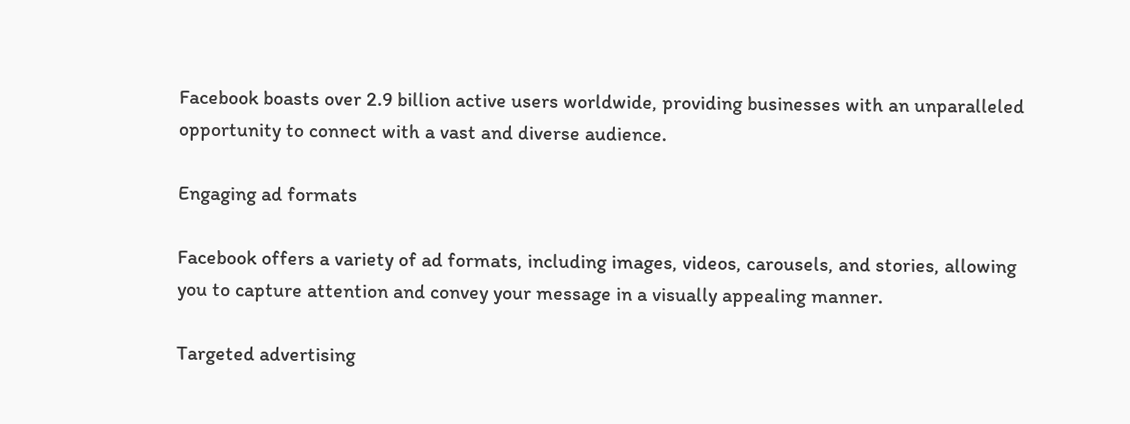Facebook boasts over 2.9 billion active users worldwide, providing businesses with an unparalleled opportunity to connect with a vast and diverse audience.

Engaging ad formats

Facebook offers a variety of ad formats, including images, videos, carousels, and stories, allowing you to capture attention and convey your message in a visually appealing manner.

Targeted advertising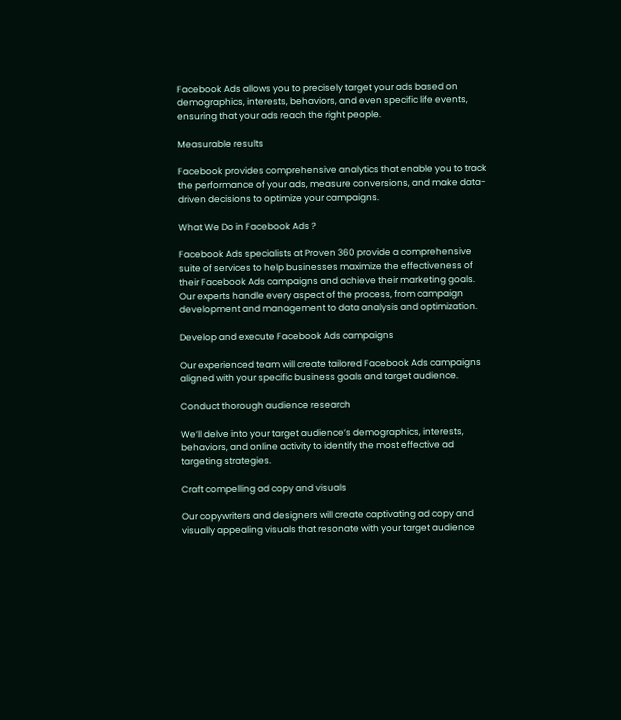Facebook Ads allows you to precisely target your ads based on demographics, interests, behaviors, and even specific life events, ensuring that your ads reach the right people.

Measurable results

Facebook provides comprehensive analytics that enable you to track the performance of your ads, measure conversions, and make data-driven decisions to optimize your campaigns.

What We Do in Facebook Ads ?

Facebook Ads specialists at Proven 360 provide a comprehensive suite of services to help businesses maximize the effectiveness of their Facebook Ads campaigns and achieve their marketing goals. Our experts handle every aspect of the process, from campaign development and management to data analysis and optimization.

Develop and execute Facebook Ads campaigns

Our experienced team will create tailored Facebook Ads campaigns aligned with your specific business goals and target audience.

Conduct thorough audience research

We’ll delve into your target audience’s demographics, interests, behaviors, and online activity to identify the most effective ad targeting strategies.

Craft compelling ad copy and visuals

Our copywriters and designers will create captivating ad copy and visually appealing visuals that resonate with your target audience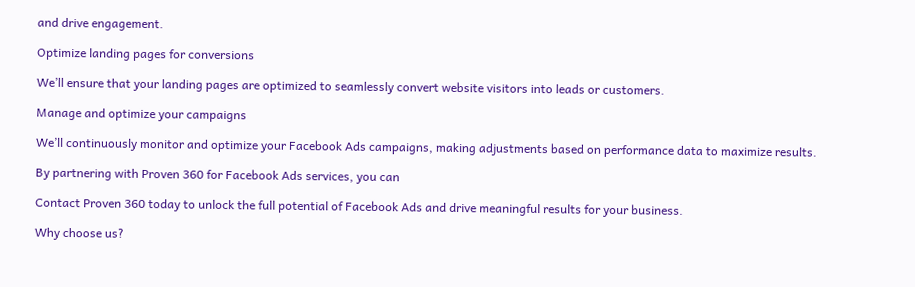and drive engagement.

Optimize landing pages for conversions

We’ll ensure that your landing pages are optimized to seamlessly convert website visitors into leads or customers.

Manage and optimize your campaigns

We’ll continuously monitor and optimize your Facebook Ads campaigns, making adjustments based on performance data to maximize results.

By partnering with Proven 360 for Facebook Ads services, you can

Contact Proven 360 today to unlock the full potential of Facebook Ads and drive meaningful results for your business.

Why choose us?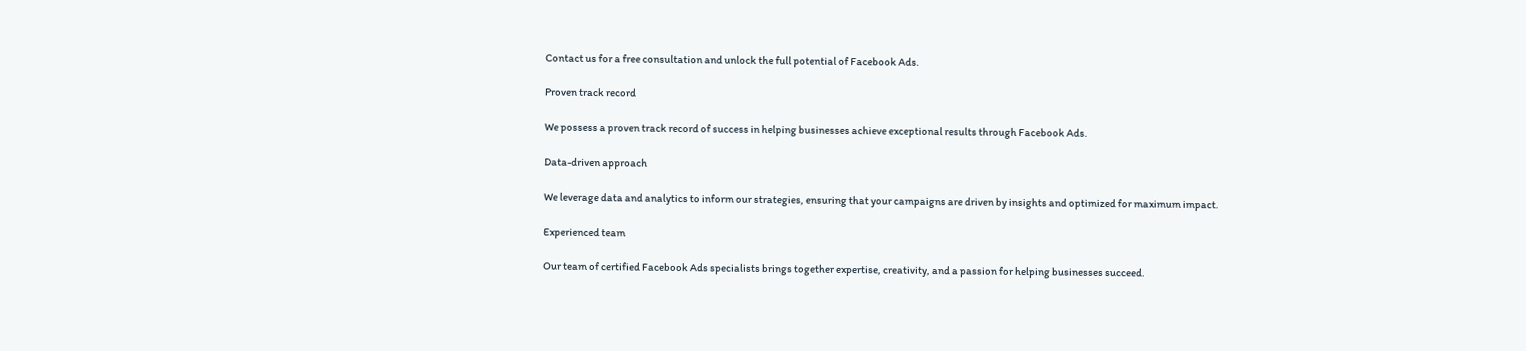Contact us for a free consultation and unlock the full potential of Facebook Ads.

Proven track record

We possess a proven track record of success in helping businesses achieve exceptional results through Facebook Ads.

Data-driven approach

We leverage data and analytics to inform our strategies, ensuring that your campaigns are driven by insights and optimized for maximum impact.

Experienced team

Our team of certified Facebook Ads specialists brings together expertise, creativity, and a passion for helping businesses succeed.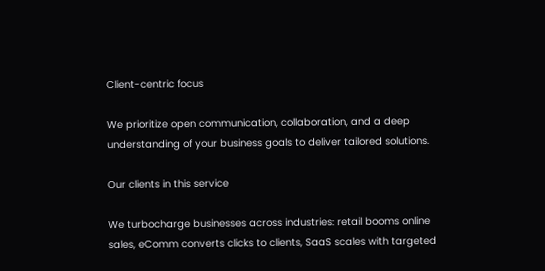Client-centric focus

We prioritize open communication, collaboration, and a deep understanding of your business goals to deliver tailored solutions.

Our clients in this service

We turbocharge businesses across industries: retail booms online sales, eComm converts clicks to clients, SaaS scales with targeted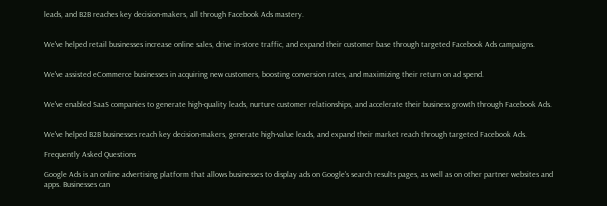leads, and B2B reaches key decision-makers, all through Facebook Ads mastery.


We've helped retail businesses increase online sales, drive in-store traffic, and expand their customer base through targeted Facebook Ads campaigns.


We've assisted eCommerce businesses in acquiring new customers, boosting conversion rates, and maximizing their return on ad spend.


We've enabled SaaS companies to generate high-quality leads, nurture customer relationships, and accelerate their business growth through Facebook Ads.


We've helped B2B businesses reach key decision-makers, generate high-value leads, and expand their market reach through targeted Facebook Ads.

Frequently Asked Questions

Google Ads is an online advertising platform that allows businesses to display ads on Google's search results pages, as well as on other partner websites and apps. Businesses can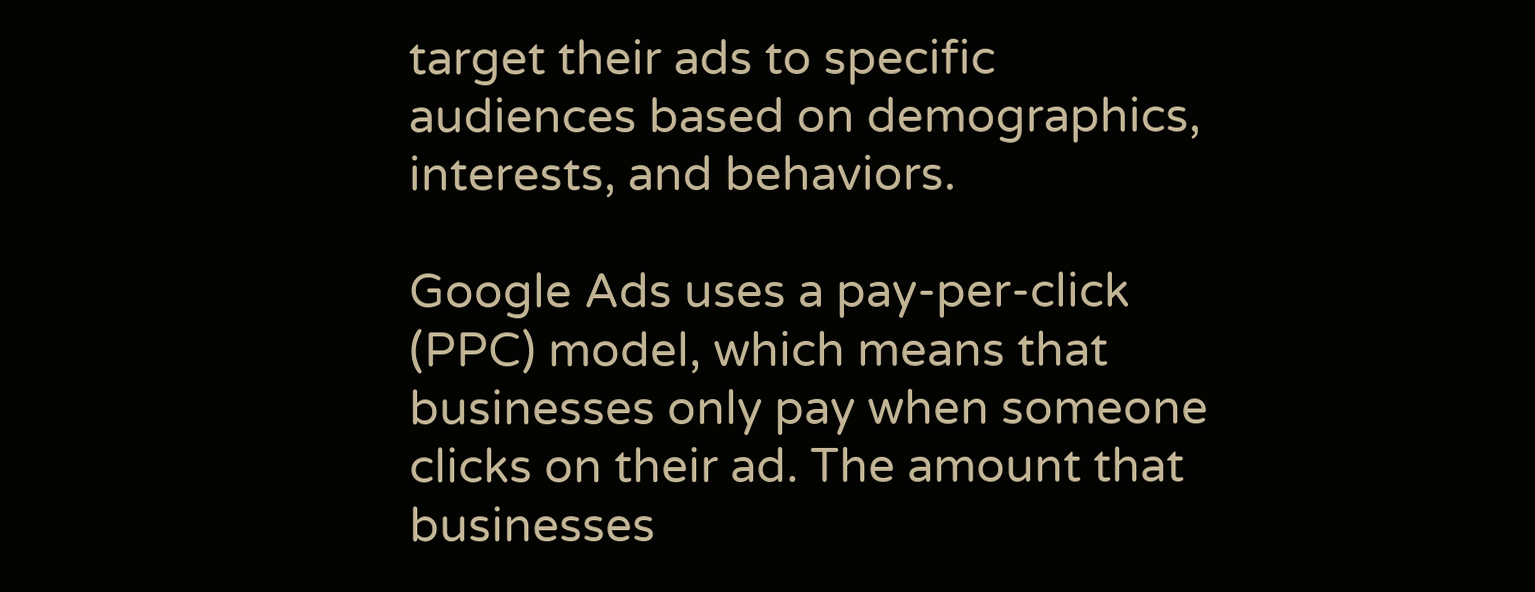target their ads to specific audiences based on demographics, interests, and behaviors.

Google Ads uses a pay-per-click (PPC) model, which means that businesses only pay when someone clicks on their ad. The amount that businesses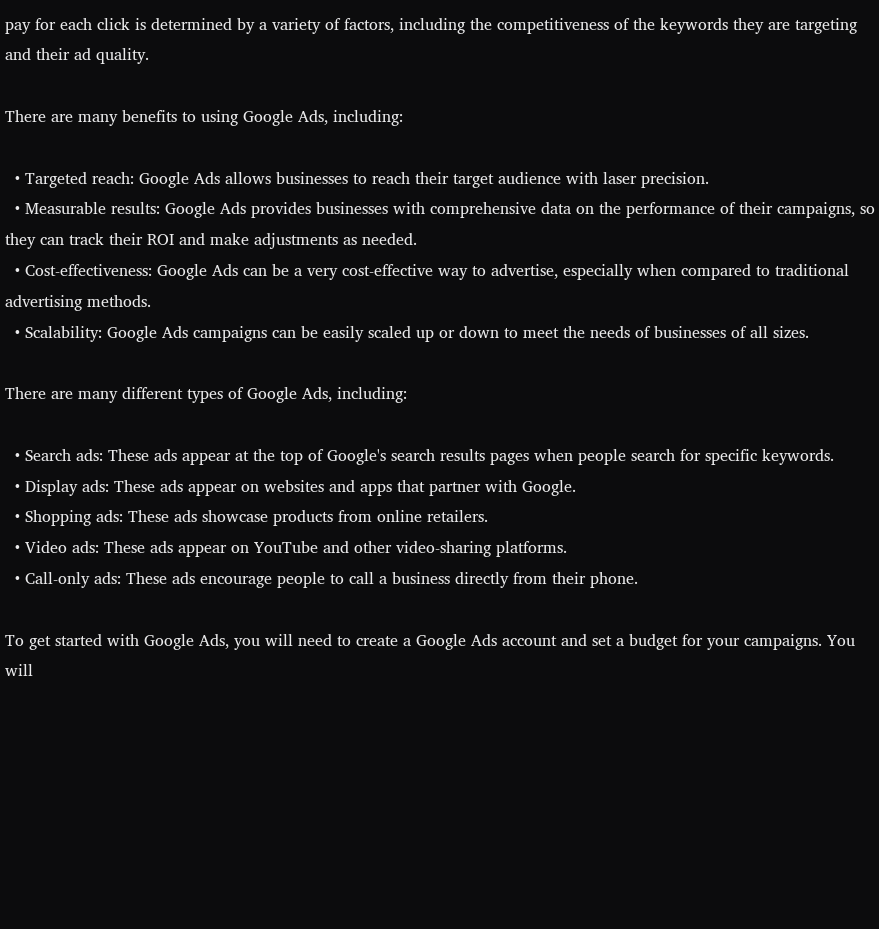pay for each click is determined by a variety of factors, including the competitiveness of the keywords they are targeting and their ad quality.

There are many benefits to using Google Ads, including:

  • Targeted reach: Google Ads allows businesses to reach their target audience with laser precision.
  • Measurable results: Google Ads provides businesses with comprehensive data on the performance of their campaigns, so they can track their ROI and make adjustments as needed.
  • Cost-effectiveness: Google Ads can be a very cost-effective way to advertise, especially when compared to traditional advertising methods.
  • Scalability: Google Ads campaigns can be easily scaled up or down to meet the needs of businesses of all sizes.

There are many different types of Google Ads, including:

  • Search ads: These ads appear at the top of Google's search results pages when people search for specific keywords.
  • Display ads: These ads appear on websites and apps that partner with Google.
  • Shopping ads: These ads showcase products from online retailers.
  • Video ads: These ads appear on YouTube and other video-sharing platforms.
  • Call-only ads: These ads encourage people to call a business directly from their phone.

To get started with Google Ads, you will need to create a Google Ads account and set a budget for your campaigns. You will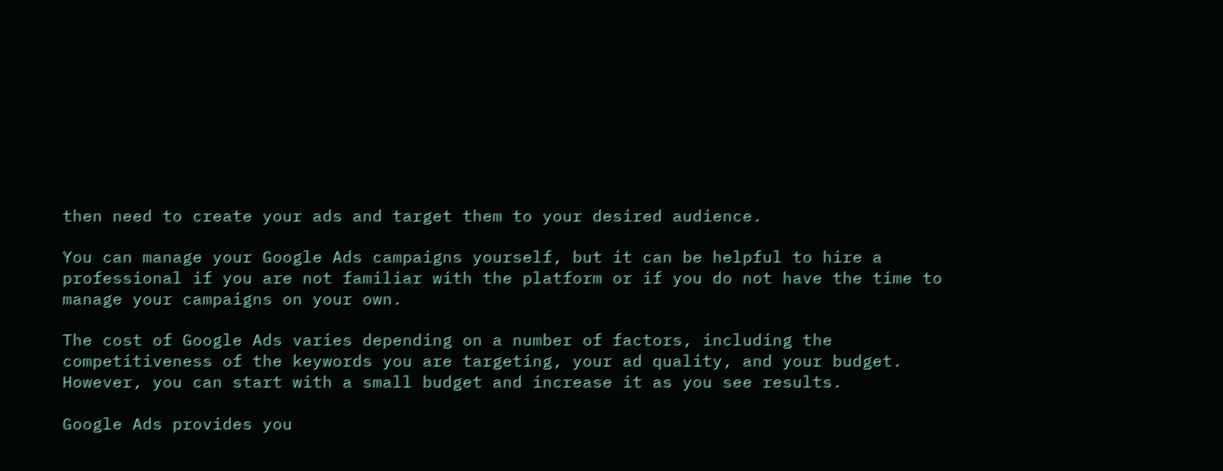then need to create your ads and target them to your desired audience.

You can manage your Google Ads campaigns yourself, but it can be helpful to hire a professional if you are not familiar with the platform or if you do not have the time to manage your campaigns on your own.

The cost of Google Ads varies depending on a number of factors, including the competitiveness of the keywords you are targeting, your ad quality, and your budget. However, you can start with a small budget and increase it as you see results.

Google Ads provides you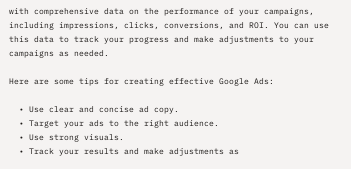with comprehensive data on the performance of your campaigns, including impressions, clicks, conversions, and ROI. You can use this data to track your progress and make adjustments to your campaigns as needed.

Here are some tips for creating effective Google Ads:

  • Use clear and concise ad copy.
  • Target your ads to the right audience.
  • Use strong visuals.
  • Track your results and make adjustments as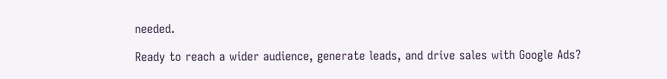needed.

Ready to reach a wider audience, generate leads, and drive sales with Google Ads?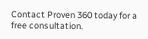Contact Proven 360 today for a free consultation.